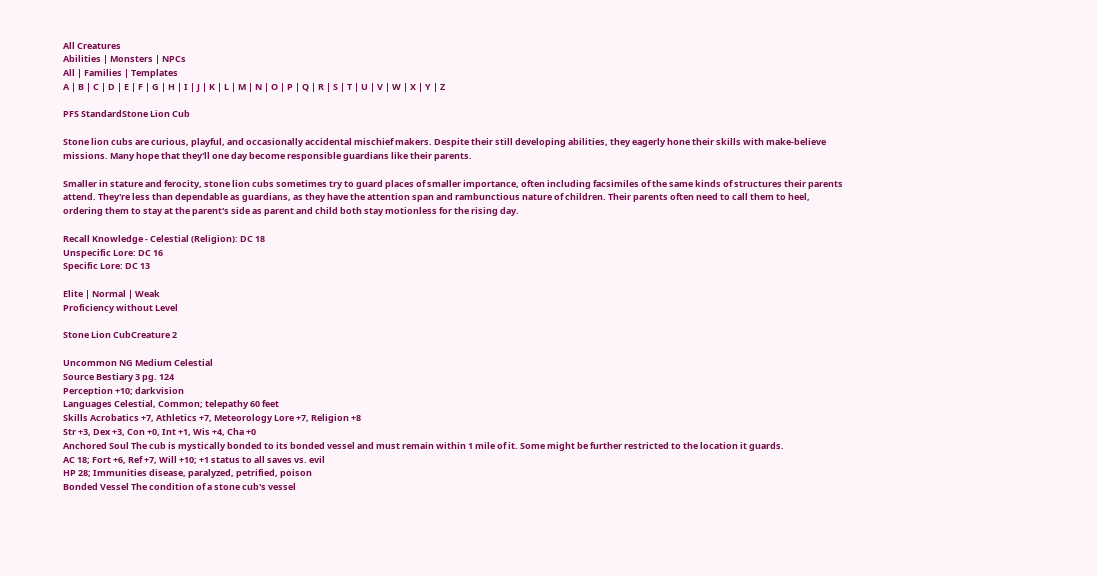All Creatures
Abilities | Monsters | NPCs
All | Families | Templates
A | B | C | D | E | F | G | H | I | J | K | L | M | N | O | P | Q | R | S | T | U | V | W | X | Y | Z

PFS StandardStone Lion Cub

Stone lion cubs are curious, playful, and occasionally accidental mischief makers. Despite their still developing abilities, they eagerly hone their skills with make-believe missions. Many hope that they'll one day become responsible guardians like their parents.

Smaller in stature and ferocity, stone lion cubs sometimes try to guard places of smaller importance, often including facsimiles of the same kinds of structures their parents attend. They're less than dependable as guardians, as they have the attention span and rambunctious nature of children. Their parents often need to call them to heel, ordering them to stay at the parent's side as parent and child both stay motionless for the rising day.

Recall Knowledge - Celestial (Religion): DC 18
Unspecific Lore: DC 16
Specific Lore: DC 13

Elite | Normal | Weak
Proficiency without Level

Stone Lion CubCreature 2

Uncommon NG Medium Celestial
Source Bestiary 3 pg. 124
Perception +10; darkvision
Languages Celestial, Common; telepathy 60 feet
Skills Acrobatics +7, Athletics +7, Meteorology Lore +7, Religion +8
Str +3, Dex +3, Con +0, Int +1, Wis +4, Cha +0
Anchored Soul The cub is mystically bonded to its bonded vessel and must remain within 1 mile of it. Some might be further restricted to the location it guards.
AC 18; Fort +6, Ref +7, Will +10; +1 status to all saves vs. evil
HP 28; Immunities disease, paralyzed, petrified, poison
Bonded Vessel The condition of a stone cub's vessel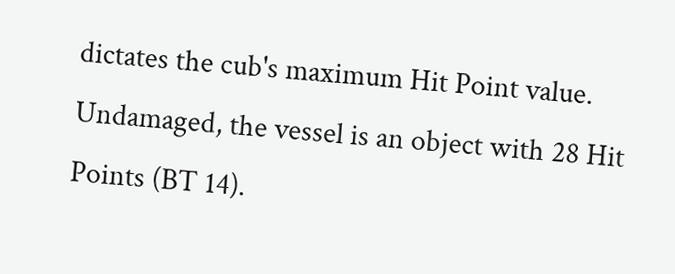dictates the cub's maximum Hit Point value. Undamaged, the vessel is an object with 28 Hit Points (BT 14).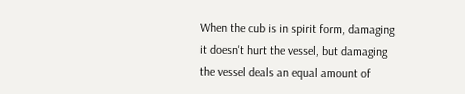When the cub is in spirit form, damaging it doesn't hurt the vessel, but damaging the vessel deals an equal amount of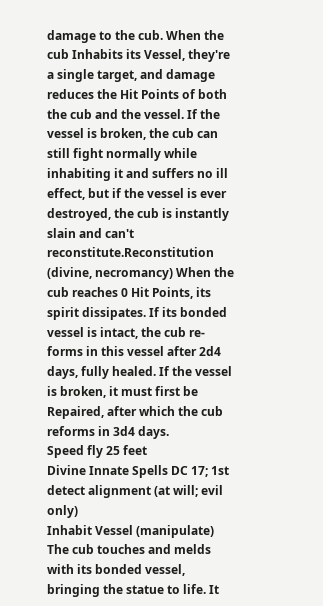damage to the cub. When the cub Inhabits its Vessel, they're a single target, and damage reduces the Hit Points of both the cub and the vessel. If the vessel is broken, the cub can still fight normally while inhabiting it and suffers no ill effect, but if the vessel is ever destroyed, the cub is instantly slain and can't reconstitute.Reconstitution (divine, necromancy) When the cub reaches 0 Hit Points, its spirit dissipates. If its bonded vessel is intact, the cub re-forms in this vessel after 2d4 days, fully healed. If the vessel is broken, it must first be Repaired, after which the cub reforms in 3d4 days.
Speed fly 25 feet
Divine Innate Spells DC 17; 1st detect alignment (at will; evil only)
Inhabit Vessel (manipulate) The cub touches and melds with its bonded vessel, bringing the statue to life. It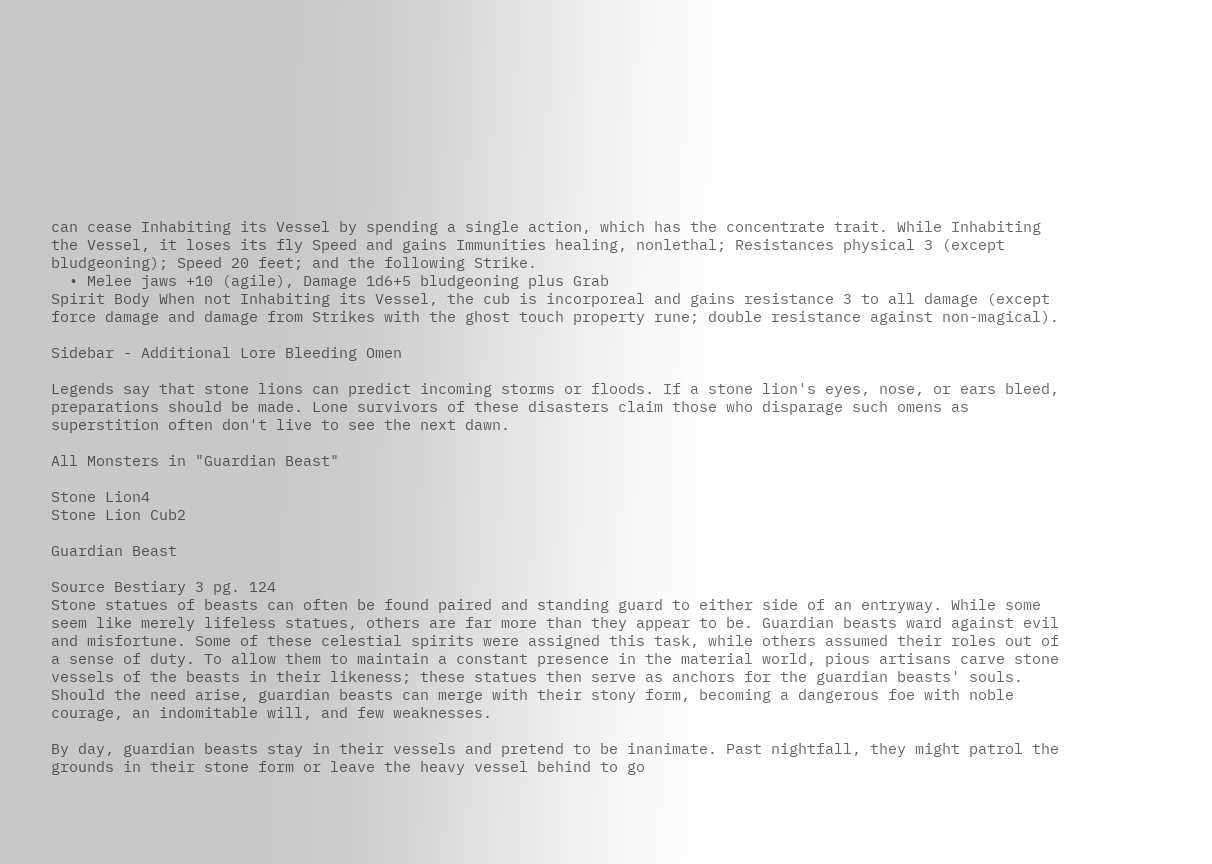can cease Inhabiting its Vessel by spending a single action, which has the concentrate trait. While Inhabiting the Vessel, it loses its fly Speed and gains Immunities healing, nonlethal; Resistances physical 3 (except bludgeoning); Speed 20 feet; and the following Strike.
  • Melee jaws +10 (agile), Damage 1d6+5 bludgeoning plus Grab
Spirit Body When not Inhabiting its Vessel, the cub is incorporeal and gains resistance 3 to all damage (except force damage and damage from Strikes with the ghost touch property rune; double resistance against non-magical).

Sidebar - Additional Lore Bleeding Omen

Legends say that stone lions can predict incoming storms or floods. If a stone lion's eyes, nose, or ears bleed, preparations should be made. Lone survivors of these disasters claim those who disparage such omens as superstition often don't live to see the next dawn.

All Monsters in "Guardian Beast"

Stone Lion4
Stone Lion Cub2

Guardian Beast

Source Bestiary 3 pg. 124
Stone statues of beasts can often be found paired and standing guard to either side of an entryway. While some seem like merely lifeless statues, others are far more than they appear to be. Guardian beasts ward against evil and misfortune. Some of these celestial spirits were assigned this task, while others assumed their roles out of a sense of duty. To allow them to maintain a constant presence in the material world, pious artisans carve stone vessels of the beasts in their likeness; these statues then serve as anchors for the guardian beasts' souls. Should the need arise, guardian beasts can merge with their stony form, becoming a dangerous foe with noble courage, an indomitable will, and few weaknesses.

By day, guardian beasts stay in their vessels and pretend to be inanimate. Past nightfall, they might patrol the grounds in their stone form or leave the heavy vessel behind to go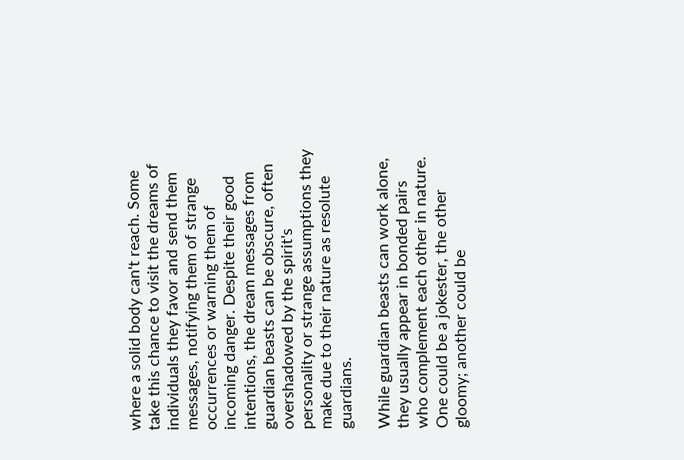where a solid body can't reach. Some take this chance to visit the dreams of individuals they favor and send them messages, notifying them of strange occurrences or warning them of incoming danger. Despite their good intentions, the dream messages from guardian beasts can be obscure, often overshadowed by the spirit's personality or strange assumptions they make due to their nature as resolute guardians.

While guardian beasts can work alone, they usually appear in bonded pairs who complement each other in nature. One could be a jokester, the other gloomy; another could be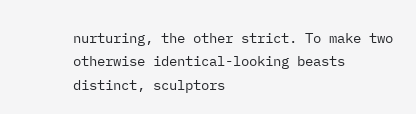nurturing, the other strict. To make two otherwise identical-looking beasts distinct, sculptors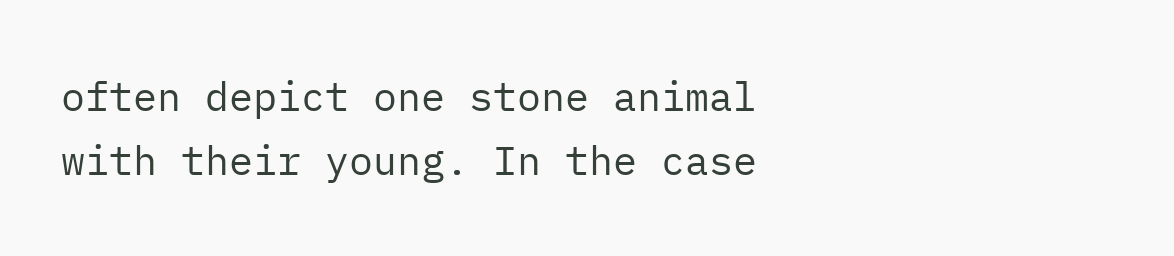often depict one stone animal with their young. In the case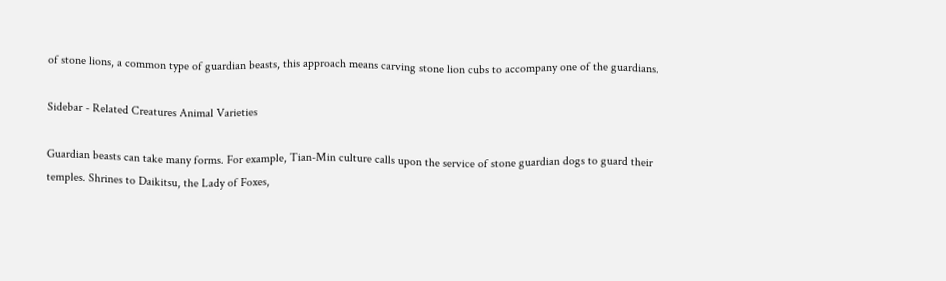of stone lions, a common type of guardian beasts, this approach means carving stone lion cubs to accompany one of the guardians.

Sidebar - Related Creatures Animal Varieties

Guardian beasts can take many forms. For example, Tian-Min culture calls upon the service of stone guardian dogs to guard their temples. Shrines to Daikitsu, the Lady of Foxes,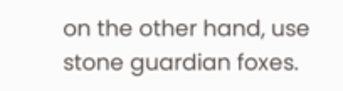on the other hand, use stone guardian foxes.